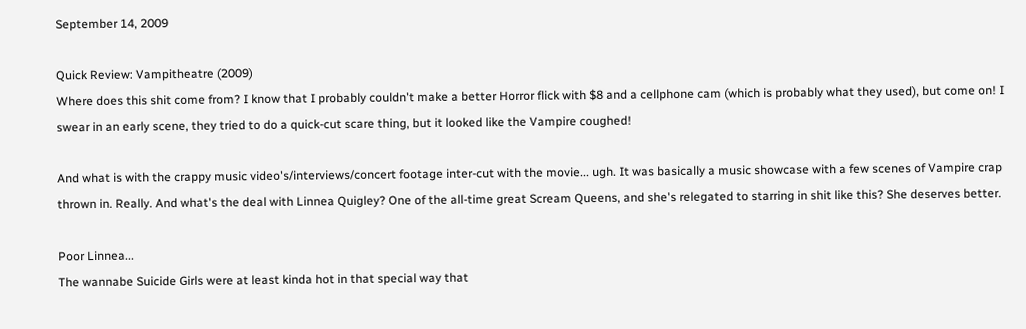September 14, 2009

Quick Review: Vampitheatre (2009)
Where does this shit come from? I know that I probably couldn't make a better Horror flick with $8 and a cellphone cam (which is probably what they used), but come on! I swear in an early scene, they tried to do a quick-cut scare thing, but it looked like the Vampire coughed!

And what is with the crappy music video's/interviews/concert footage inter-cut with the movie... ugh. It was basically a music showcase with a few scenes of Vampire crap thrown in. Really. And what's the deal with Linnea Quigley? One of the all-time great Scream Queens, and she's relegated to starring in shit like this? She deserves better.

Poor Linnea...
The wannabe Suicide Girls were at least kinda hot in that special way that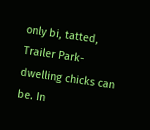only bi, tatted, Trailer Park-dwelling chicks can be. In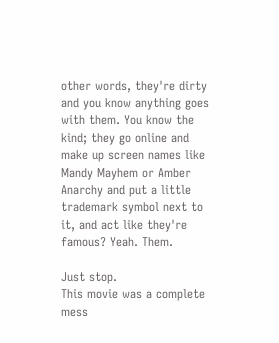other words, they're dirty and you know anything goes with them. You know the kind; they go online and make up screen names like Mandy Mayhem or Amber Anarchy and put a little trademark symbol next to it, and act like they're famous? Yeah. Them.

Just stop.
This movie was a complete mess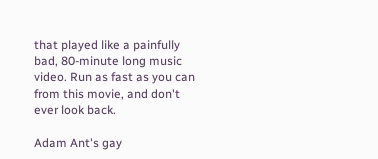that played like a painfully bad, 80-minute long music video. Run as fast as you can from this movie, and don't ever look back.

Adam Ant's gay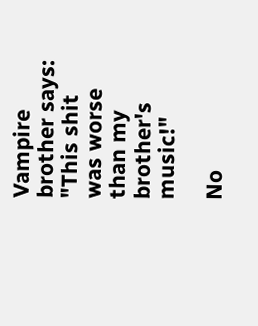Vampire brother says: "This shit was worse than my brother's music!"

No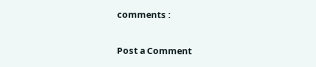comments :

Post a Comment